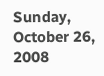Sunday, October 26, 2008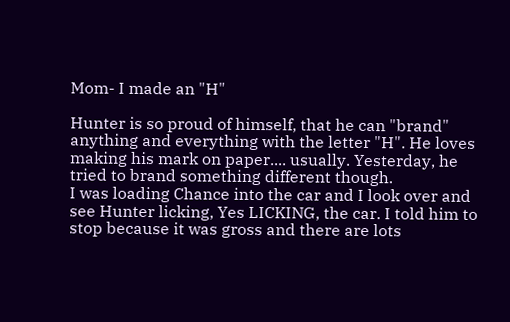Mom- I made an "H"

Hunter is so proud of himself, that he can "brand" anything and everything with the letter "H". He loves making his mark on paper.... usually. Yesterday, he tried to brand something different though.
I was loading Chance into the car and I look over and see Hunter licking, Yes LICKING, the car. I told him to stop because it was gross and there are lots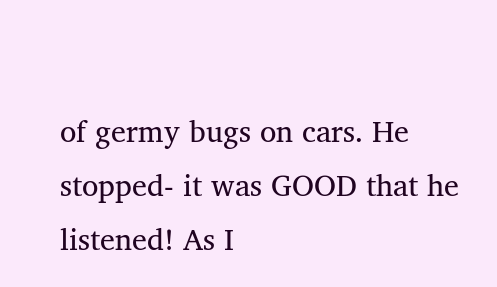of germy bugs on cars. He stopped- it was GOOD that he listened! As I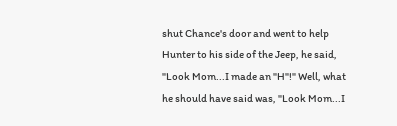shut Chance's door and went to help Hunter to his side of the Jeep, he said, "Look Mom...I made an "H"!" Well, what he should have said was, "Look Mom...I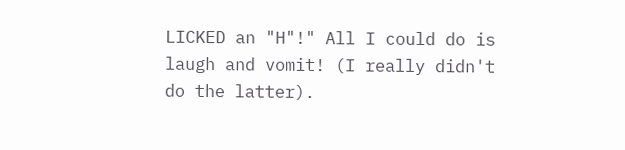LICKED an "H"!" All I could do is laugh and vomit! (I really didn't do the latter).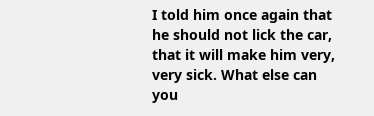I told him once again that he should not lick the car, that it will make him very, very sick. What else can you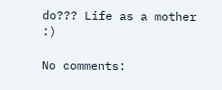do??? Life as a mother :)

No comments: